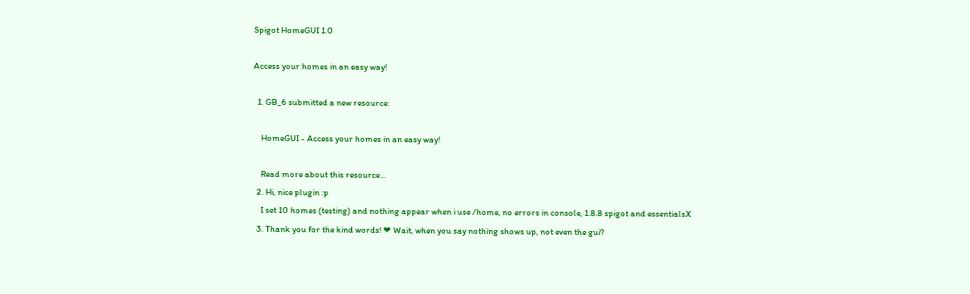Spigot HomeGUI 1.0

Access your homes in an easy way!

  1. GB_6 submitted a new resource:

    HomeGUI - Access your homes in an easy way!

    Read more about this resource...
  2. Hi, nice plugin :p
    I set 10 homes (testing) and nothing appear when i use /home, no errors in console, 1.8.8 spigot and essentialsX
  3. Thank you for the kind words! ❤ Wait, when you say nothing shows up, not even the gui?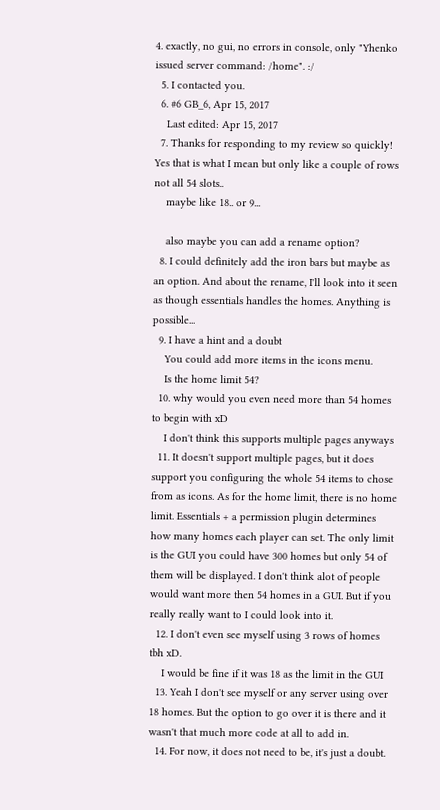4. exactly, no gui, no errors in console, only "Yhenko issued server command: /home". :/
  5. I contacted you.
  6. #6 GB_6, Apr 15, 2017
    Last edited: Apr 15, 2017
  7. Thanks for responding to my review so quickly! Yes that is what I mean but only like a couple of rows not all 54 slots..
    maybe like 18.. or 9...

    also maybe you can add a rename option?
  8. I could definitely add the iron bars but maybe as an option. And about the rename, I'll look into it seen as though essentials handles the homes. Anything is possible...
  9. I have a hint and a doubt
    You could add more items in the icons menu.
    Is the home limit 54?
  10. why would you even need more than 54 homes to begin with xD
    I don't think this supports multiple pages anyways
  11. It doesn't support multiple pages, but it does support you configuring the whole 54 items to chose from as icons. As for the home limit, there is no home limit. Essentials + a permission plugin determines how many homes each player can set. The only limit is the GUI you could have 300 homes but only 54 of them will be displayed. I don't think alot of people would want more then 54 homes in a GUI. But if you really really want to I could look into it.
  12. I don't even see myself using 3 rows of homes tbh xD.
    I would be fine if it was 18 as the limit in the GUI
  13. Yeah I don't see myself or any server using over 18 homes. But the option to go over it is there and it wasn't that much more code at all to add in.
  14. For now, it does not need to be, it's just a doubt.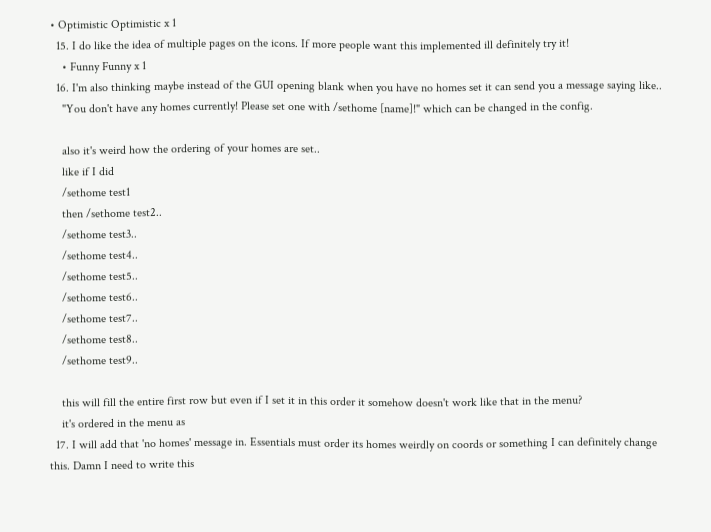• Optimistic Optimistic x 1
  15. I do like the idea of multiple pages on the icons. If more people want this implemented ill definitely try it!
    • Funny Funny x 1
  16. I'm also thinking maybe instead of the GUI opening blank when you have no homes set it can send you a message saying like..
    "You don't have any homes currently! Please set one with /sethome [name]!" which can be changed in the config.

    also it's weird how the ordering of your homes are set..
    like if I did
    /sethome test1
    then /sethome test2..
    /sethome test3..
    /sethome test4..
    /sethome test5..
    /sethome test6..
    /sethome test7..
    /sethome test8..
    /sethome test9..

    this will fill the entire first row but even if I set it in this order it somehow doesn't work like that in the menu?
    it's ordered in the menu as
  17. I will add that 'no homes' message in. Essentials must order its homes weirdly on coords or something I can definitely change this. Damn I need to write this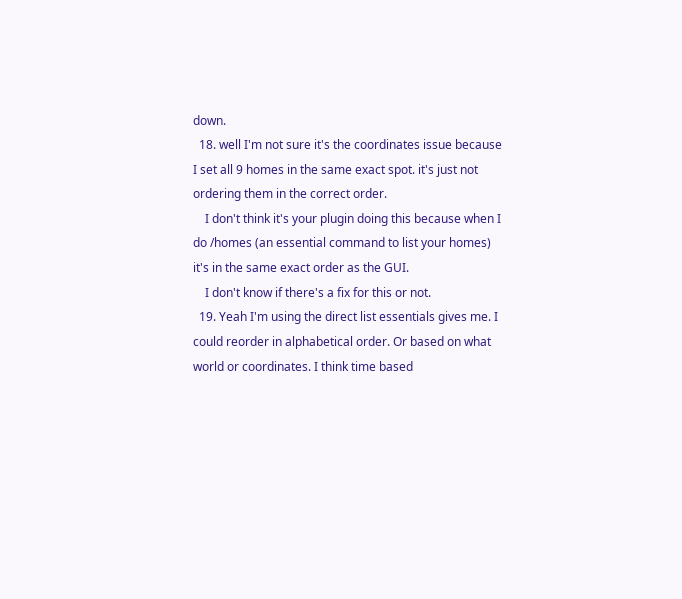down.
  18. well I'm not sure it's the coordinates issue because I set all 9 homes in the same exact spot. it's just not ordering them in the correct order.
    I don't think it's your plugin doing this because when I do /homes (an essential command to list your homes) it's in the same exact order as the GUI.
    I don't know if there's a fix for this or not.
  19. Yeah I'm using the direct list essentials gives me. I could reorder in alphabetical order. Or based on what world or coordinates. I think time based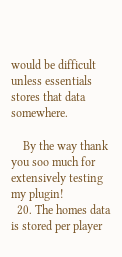would be difficult unless essentials stores that data somewhere.

    By the way thank you soo much for extensively testing my plugin!
  20. The homes data is stored per player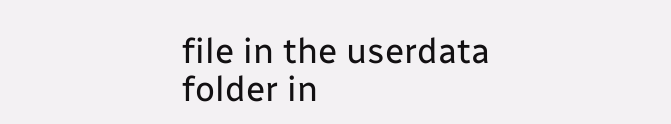file in the userdata folder in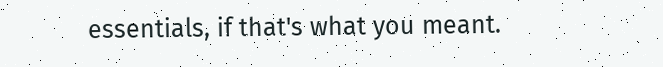essentials, if that's what you meant.